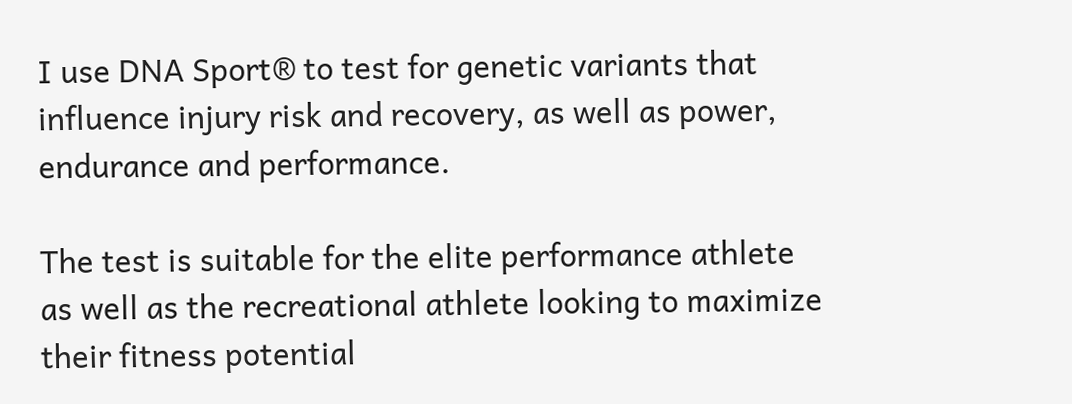I use DNA Sport® to test for genetic variants that influence injury risk and recovery, as well as power, endurance and performance.

The test is suitable for the elite performance athlete as well as the recreational athlete looking to maximize their fitness potential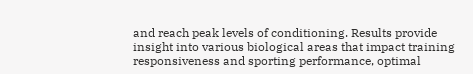and reach peak levels of conditioning. Results provide insight into various biological areas that impact training responsiveness and sporting performance, optimal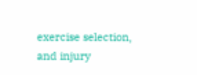exercise selection, and injury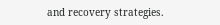and recovery strategies.